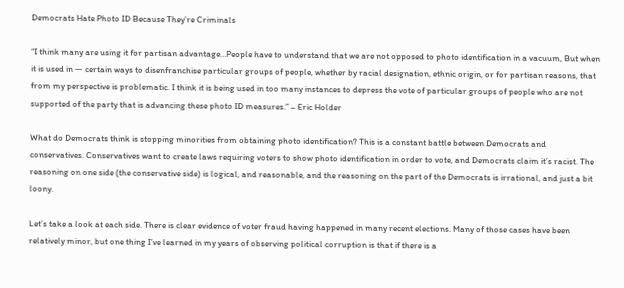Democrats Hate Photo ID Because They’re Criminals

“I think many are using it for partisan advantage…People have to understand that we are not opposed to photo identification in a vacuum, But when it is used in — certain ways to disenfranchise particular groups of people, whether by racial designation, ethnic origin, or for partisan reasons, that from my perspective is problematic. I think it is being used in too many instances to depress the vote of particular groups of people who are not supported of the party that is advancing these photo ID measures.” – Eric Holder

What do Democrats think is stopping minorities from obtaining photo identification? This is a constant battle between Democrats and conservatives. Conservatives want to create laws requiring voters to show photo identification in order to vote, and Democrats claim it’s racist. The reasoning on one side (the conservative side) is logical, and reasonable, and the reasoning on the part of the Democrats is irrational, and just a bit loony.

Let’s take a look at each side. There is clear evidence of voter fraud having happened in many recent elections. Many of those cases have been relatively minor, but one thing I’ve learned in my years of observing political corruption is that if there is a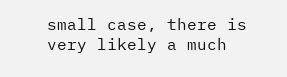small case, there is very likely a much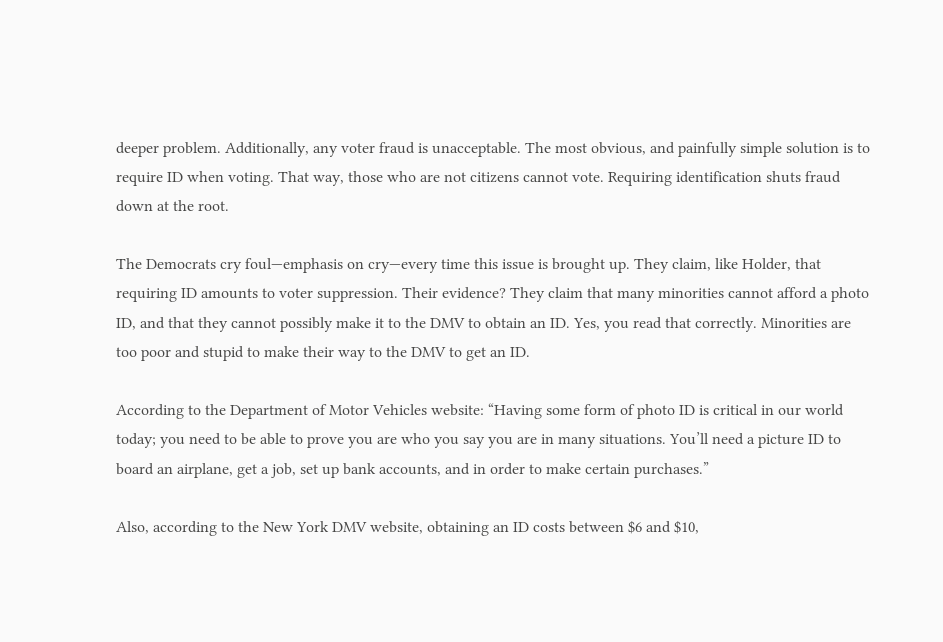deeper problem. Additionally, any voter fraud is unacceptable. The most obvious, and painfully simple solution is to require ID when voting. That way, those who are not citizens cannot vote. Requiring identification shuts fraud down at the root.

The Democrats cry foul—emphasis on cry—every time this issue is brought up. They claim, like Holder, that requiring ID amounts to voter suppression. Their evidence? They claim that many minorities cannot afford a photo ID, and that they cannot possibly make it to the DMV to obtain an ID. Yes, you read that correctly. Minorities are too poor and stupid to make their way to the DMV to get an ID.

According to the Department of Motor Vehicles website: “Having some form of photo ID is critical in our world today; you need to be able to prove you are who you say you are in many situations. You’ll need a picture ID to board an airplane, get a job, set up bank accounts, and in order to make certain purchases.”

Also, according to the New York DMV website, obtaining an ID costs between $6 and $10,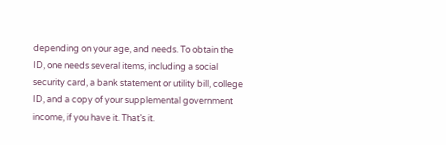depending on your age, and needs. To obtain the ID, one needs several items, including a social security card, a bank statement or utility bill, college ID, and a copy of your supplemental government income, if you have it. That’s it.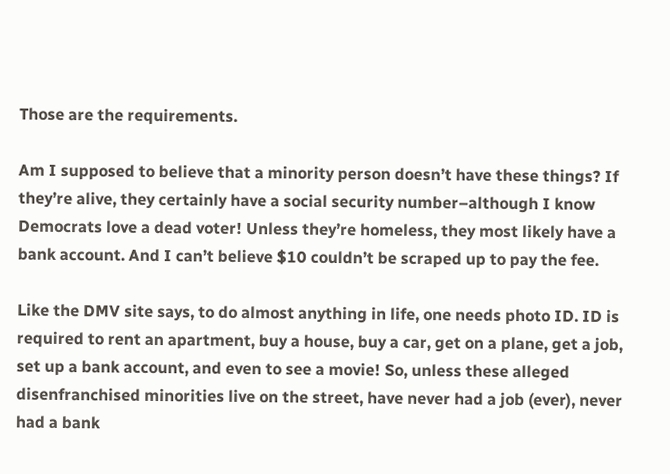Those are the requirements.

Am I supposed to believe that a minority person doesn’t have these things? If they’re alive, they certainly have a social security number–although I know Democrats love a dead voter! Unless they’re homeless, they most likely have a bank account. And I can’t believe $10 couldn’t be scraped up to pay the fee.

Like the DMV site says, to do almost anything in life, one needs photo ID. ID is required to rent an apartment, buy a house, buy a car, get on a plane, get a job, set up a bank account, and even to see a movie! So, unless these alleged disenfranchised minorities live on the street, have never had a job (ever), never had a bank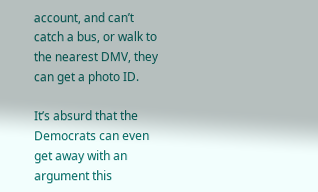account, and can’t catch a bus, or walk to the nearest DMV, they can get a photo ID.

It’s absurd that the Democrats can even get away with an argument this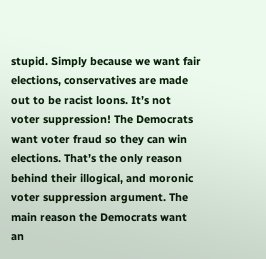stupid. Simply because we want fair elections, conservatives are made out to be racist loons. It’s not voter suppression! The Democrats want voter fraud so they can win elections. That’s the only reason behind their illogical, and moronic voter suppression argument. The main reason the Democrats want an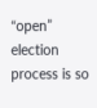“open” election process is so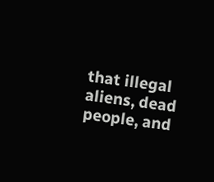that illegal aliens, dead people, and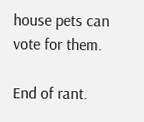house pets can vote for them.

End of rant.